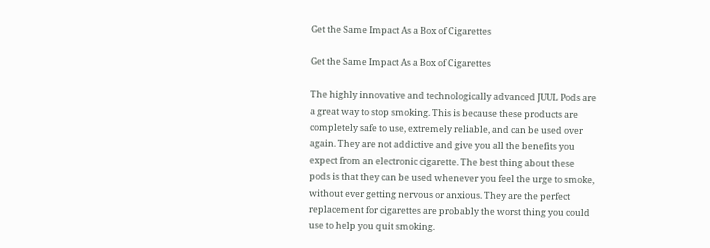Get the Same Impact As a Box of Cigarettes

Get the Same Impact As a Box of Cigarettes

The highly innovative and technologically advanced JUUL Pods are a great way to stop smoking. This is because these products are completely safe to use, extremely reliable, and can be used over again. They are not addictive and give you all the benefits you expect from an electronic cigarette. The best thing about these pods is that they can be used whenever you feel the urge to smoke, without ever getting nervous or anxious. They are the perfect replacement for cigarettes are probably the worst thing you could use to help you quit smoking.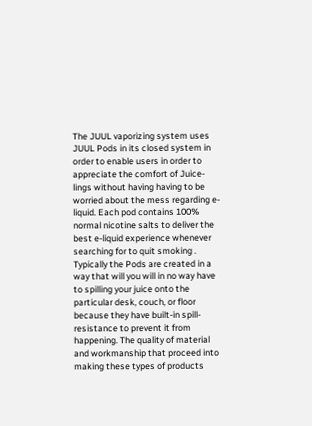The JUUL vaporizing system uses JUUL Pods in its closed system in order to enable users in order to appreciate the comfort of Juice-lings without having having to be worried about the mess regarding e-liquid. Each pod contains 100% normal nicotine salts to deliver the best e-liquid experience whenever searching for to quit smoking . Typically the Pods are created in a way that will you will in no way have to spilling your juice onto the particular desk, couch, or floor because they have built-in spill-resistance to prevent it from happening. The quality of material and workmanship that proceed into making these types of products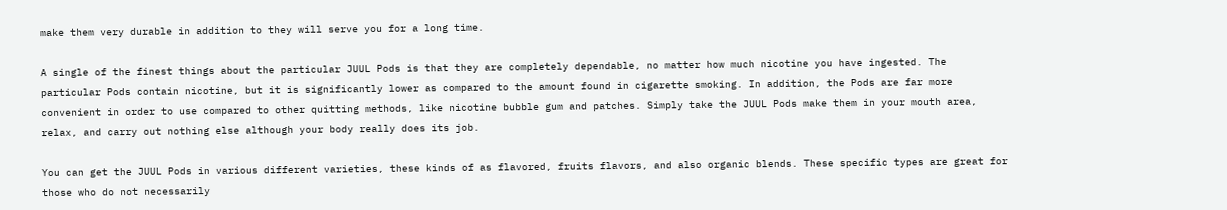make them very durable in addition to they will serve you for a long time.

A single of the finest things about the particular JUUL Pods is that they are completely dependable, no matter how much nicotine you have ingested. The particular Pods contain nicotine, but it is significantly lower as compared to the amount found in cigarette smoking. In addition, the Pods are far more convenient in order to use compared to other quitting methods, like nicotine bubble gum and patches. Simply take the JUUL Pods make them in your mouth area, relax, and carry out nothing else although your body really does its job.

You can get the JUUL Pods in various different varieties, these kinds of as flavored, fruits flavors, and also organic blends. These specific types are great for those who do not necessarily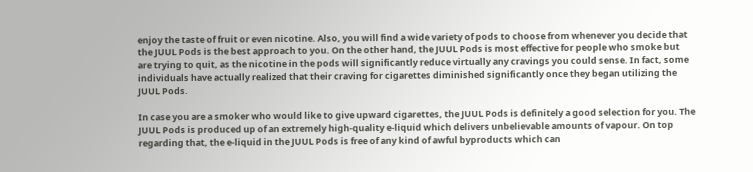enjoy the taste of fruit or even nicotine. Also, you will find a wide variety of pods to choose from whenever you decide that the JUUL Pods is the best approach to you. On the other hand, the JUUL Pods is most effective for people who smoke but are trying to quit, as the nicotine in the pods will significantly reduce virtually any cravings you could sense. In fact, some individuals have actually realized that their craving for cigarettes diminished significantly once they began utilizing the JUUL Pods.

In case you are a smoker who would like to give upward cigarettes, the JUUL Pods is definitely a good selection for you. The JUUL Pods is produced up of an extremely high-quality e-liquid which delivers unbelievable amounts of vapour. On top regarding that, the e-liquid in the JUUL Pods is free of any kind of awful byproducts which can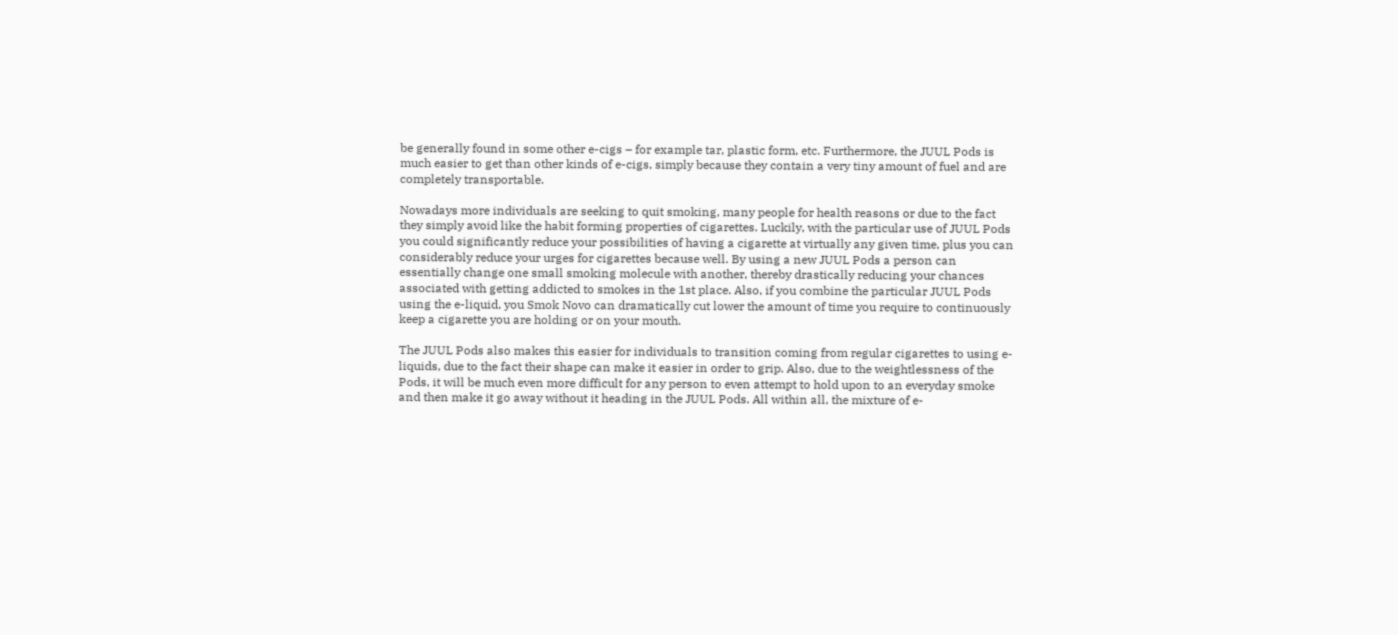be generally found in some other e-cigs – for example tar, plastic form, etc. Furthermore, the JUUL Pods is much easier to get than other kinds of e-cigs, simply because they contain a very tiny amount of fuel and are completely transportable.

Nowadays more individuals are seeking to quit smoking, many people for health reasons or due to the fact they simply avoid like the habit forming properties of cigarettes. Luckily, with the particular use of JUUL Pods you could significantly reduce your possibilities of having a cigarette at virtually any given time, plus you can considerably reduce your urges for cigarettes because well. By using a new JUUL Pods a person can essentially change one small smoking molecule with another, thereby drastically reducing your chances associated with getting addicted to smokes in the 1st place. Also, if you combine the particular JUUL Pods using the e-liquid, you Smok Novo can dramatically cut lower the amount of time you require to continuously keep a cigarette you are holding or on your mouth.

The JUUL Pods also makes this easier for individuals to transition coming from regular cigarettes to using e-liquids, due to the fact their shape can make it easier in order to grip. Also, due to the weightlessness of the Pods, it will be much even more difficult for any person to even attempt to hold upon to an everyday smoke and then make it go away without it heading in the JUUL Pods. All within all, the mixture of e-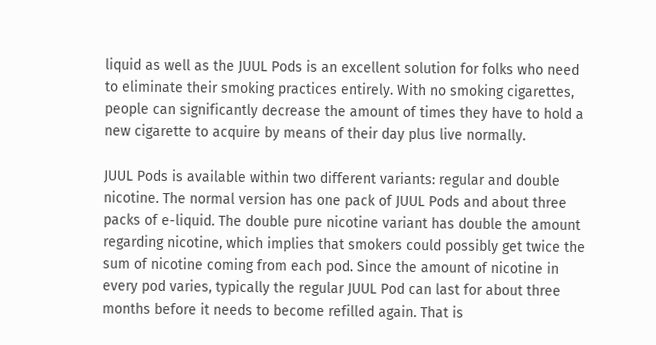liquid as well as the JUUL Pods is an excellent solution for folks who need to eliminate their smoking practices entirely. With no smoking cigarettes, people can significantly decrease the amount of times they have to hold a new cigarette to acquire by means of their day plus live normally.

JUUL Pods is available within two different variants: regular and double nicotine. The normal version has one pack of JUUL Pods and about three packs of e-liquid. The double pure nicotine variant has double the amount regarding nicotine, which implies that smokers could possibly get twice the sum of nicotine coming from each pod. Since the amount of nicotine in every pod varies, typically the regular JUUL Pod can last for about three months before it needs to become refilled again. That is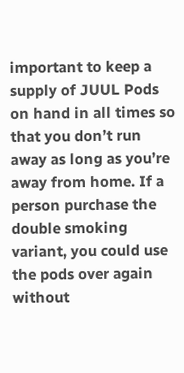important to keep a supply of JUUL Pods on hand in all times so that you don’t run away as long as you’re away from home. If a person purchase the double smoking variant, you could use the pods over again without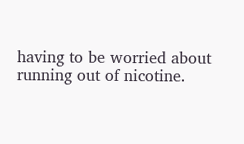having to be worried about running out of nicotine.